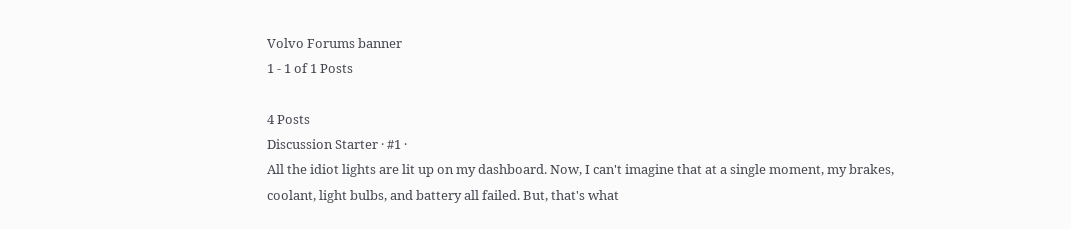Volvo Forums banner
1 - 1 of 1 Posts

4 Posts
Discussion Starter · #1 ·
All the idiot lights are lit up on my dashboard. Now, I can't imagine that at a single moment, my brakes, coolant, light bulbs, and battery all failed. But, that's what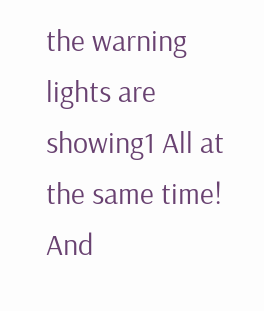the warning lights are showing1 All at the same time! And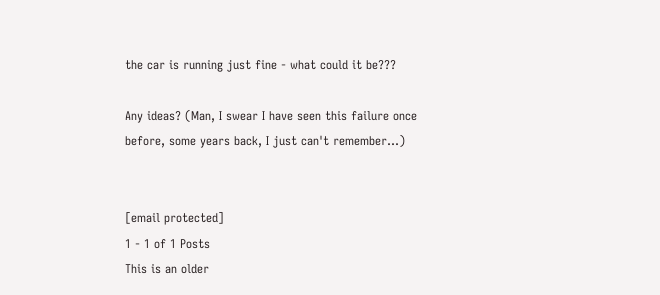the car is running just fine - what could it be???

Any ideas? (Man, I swear I have seen this failure once before, some years back, I just can't remember...)


[email protected]
1 - 1 of 1 Posts
This is an older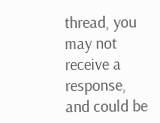thread, you may not receive a response, and could be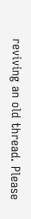reviving an old thread. Please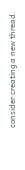consider creating a new thread.